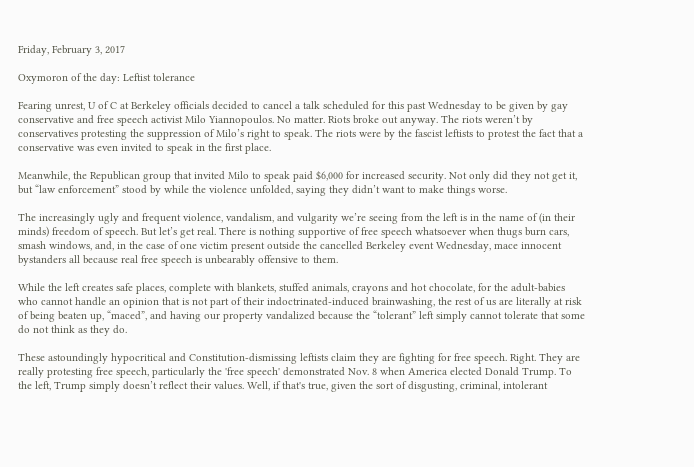Friday, February 3, 2017

Oxymoron of the day: Leftist tolerance

Fearing unrest, U of C at Berkeley officials decided to cancel a talk scheduled for this past Wednesday to be given by gay conservative and free speech activist Milo Yiannopoulos. No matter. Riots broke out anyway. The riots weren’t by conservatives protesting the suppression of Milo’s right to speak. The riots were by the fascist leftists to protest the fact that a conservative was even invited to speak in the first place.

Meanwhile, the Republican group that invited Milo to speak paid $6,000 for increased security. Not only did they not get it, but “law enforcement” stood by while the violence unfolded, saying they didn’t want to make things worse.

The increasingly ugly and frequent violence, vandalism, and vulgarity we’re seeing from the left is in the name of (in their minds) freedom of speech. But let’s get real. There is nothing supportive of free speech whatsoever when thugs burn cars, smash windows, and, in the case of one victim present outside the cancelled Berkeley event Wednesday, mace innocent bystanders all because real free speech is unbearably offensive to them.

While the left creates safe places, complete with blankets, stuffed animals, crayons and hot chocolate, for the adult-babies who cannot handle an opinion that is not part of their indoctrinated-induced brainwashing, the rest of us are literally at risk of being beaten up, “maced”, and having our property vandalized because the “tolerant” left simply cannot tolerate that some do not think as they do.

These astoundingly hypocritical and Constitution-dismissing leftists claim they are fighting for free speech. Right. They are really protesting free speech, particularly the 'free speech' demonstrated Nov. 8 when America elected Donald Trump. To the left, Trump simply doesn’t reflect their values. Well, if that's true, given the sort of disgusting, criminal, intolerant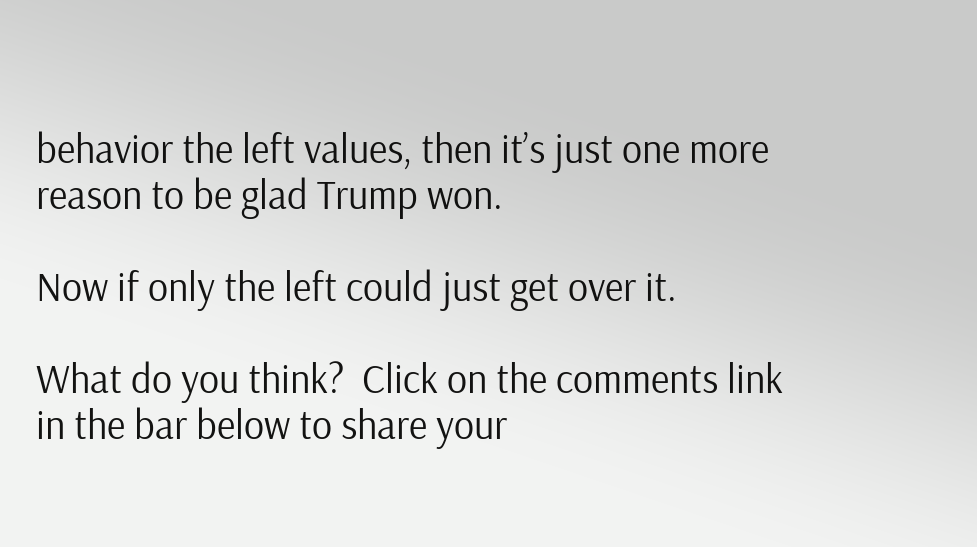behavior the left values, then it’s just one more reason to be glad Trump won.

Now if only the left could just get over it.

What do you think?  Click on the comments link in the bar below to share your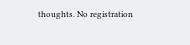thoughts. No registration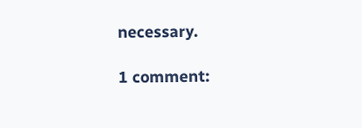necessary.

1 comment: